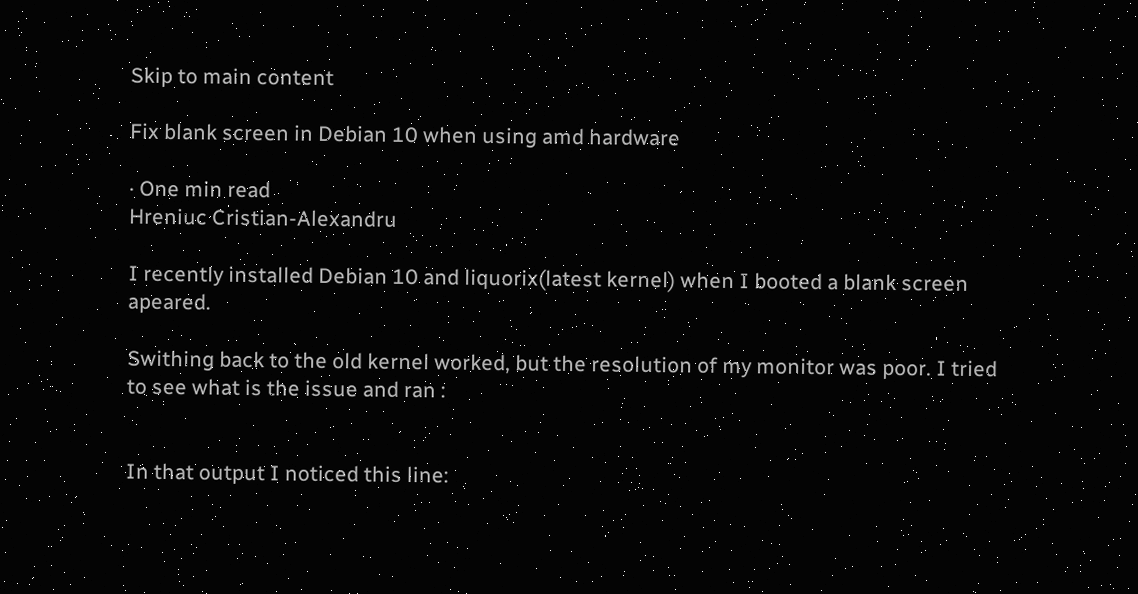Skip to main content

Fix blank screen in Debian 10 when using amd hardware

· One min read
Hreniuc Cristian-Alexandru

I recently installed Debian 10 and liquorix(latest kernel) when I booted a blank screen apeared.

Swithing back to the old kernel worked, but the resolution of my monitor was poor. I tried to see what is the issue and ran :


In that output I noticed this line: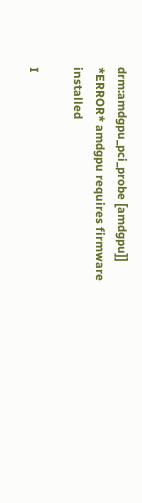drm:amdgpu_pci_probe [amdgpu]] *ERROR* amdgpu requires firmware installed

I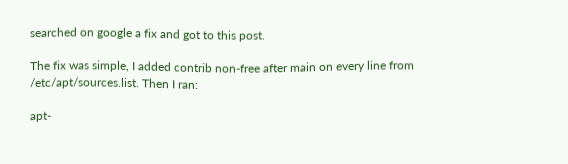searched on google a fix and got to this post.

The fix was simple, I added contrib non-free after main on every line from /etc/apt/sources.list. Then I ran:

apt-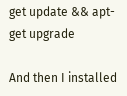get update && apt-get upgrade

And then I installed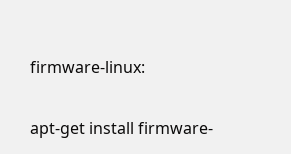firmware-linux:

apt-get install firmware-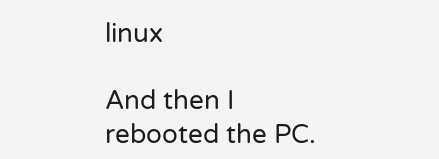linux

And then I rebooted the PC.